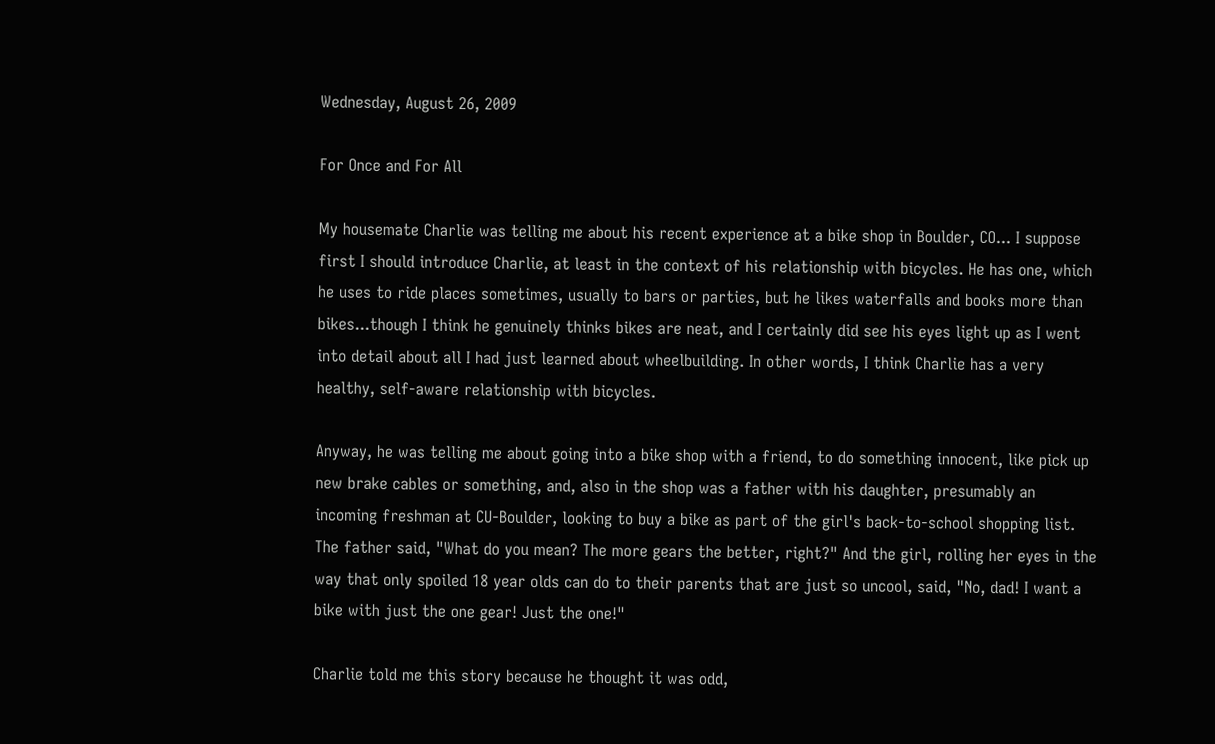Wednesday, August 26, 2009

For Once and For All

My housemate Charlie was telling me about his recent experience at a bike shop in Boulder, CO... I suppose first I should introduce Charlie, at least in the context of his relationship with bicycles. He has one, which he uses to ride places sometimes, usually to bars or parties, but he likes waterfalls and books more than bikes...though I think he genuinely thinks bikes are neat, and I certainly did see his eyes light up as I went into detail about all I had just learned about wheelbuilding. In other words, I think Charlie has a very healthy, self-aware relationship with bicycles.

Anyway, he was telling me about going into a bike shop with a friend, to do something innocent, like pick up new brake cables or something, and, also in the shop was a father with his daughter, presumably an incoming freshman at CU-Boulder, looking to buy a bike as part of the girl's back-to-school shopping list. The father said, "What do you mean? The more gears the better, right?" And the girl, rolling her eyes in the way that only spoiled 18 year olds can do to their parents that are just so uncool, said, "No, dad! I want a bike with just the one gear! Just the one!"

Charlie told me this story because he thought it was odd,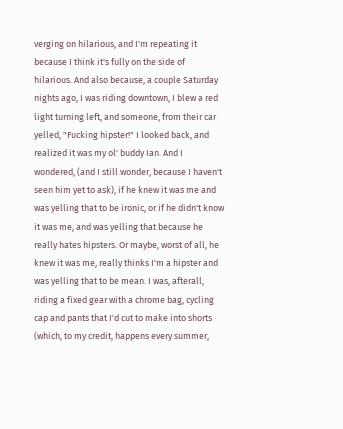verging on hilarious, and I'm repeating it because I think it's fully on the side of hilarious. And also because, a couple Saturday nights ago, I was riding downtown, I blew a red light turning left, and someone, from their car yelled, "Fucking hipster!" I looked back, and realized it was my ol' buddy Ian. And I wondered, (and I still wonder, because I haven't seen him yet to ask), if he knew it was me and was yelling that to be ironic, or if he didn't know it was me, and was yelling that because he really hates hipsters. Or maybe, worst of all, he knew it was me, really thinks I'm a hipster and was yelling that to be mean. I was, afterall, riding a fixed gear with a chrome bag, cycling cap and pants that I'd cut to make into shorts (which, to my credit, happens every summer,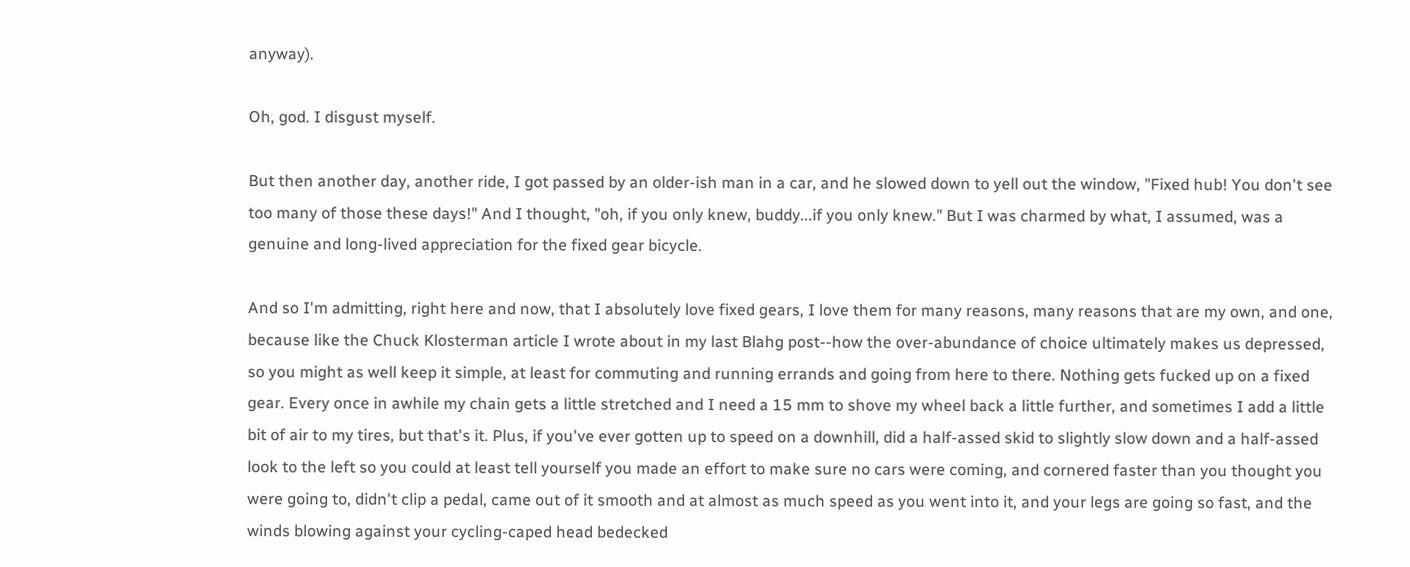anyway).

Oh, god. I disgust myself.

But then another day, another ride, I got passed by an older-ish man in a car, and he slowed down to yell out the window, "Fixed hub! You don't see too many of those these days!" And I thought, "oh, if you only knew, buddy...if you only knew." But I was charmed by what, I assumed, was a genuine and long-lived appreciation for the fixed gear bicycle.

And so I'm admitting, right here and now, that I absolutely love fixed gears, I love them for many reasons, many reasons that are my own, and one, because like the Chuck Klosterman article I wrote about in my last Blahg post--how the over-abundance of choice ultimately makes us depressed, so you might as well keep it simple, at least for commuting and running errands and going from here to there. Nothing gets fucked up on a fixed gear. Every once in awhile my chain gets a little stretched and I need a 15 mm to shove my wheel back a little further, and sometimes I add a little bit of air to my tires, but that's it. Plus, if you've ever gotten up to speed on a downhill, did a half-assed skid to slightly slow down and a half-assed look to the left so you could at least tell yourself you made an effort to make sure no cars were coming, and cornered faster than you thought you were going to, didn't clip a pedal, came out of it smooth and at almost as much speed as you went into it, and your legs are going so fast, and the winds blowing against your cycling-caped head bedecked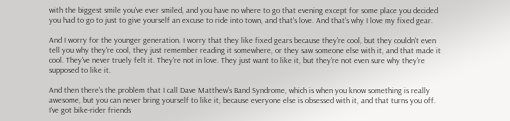with the biggest smile you've ever smiled, and you have no where to go that evening except for some place you decided you had to go to just to give yourself an excuse to ride into town, and that's love. And that's why I love my fixed gear.

And I worry for the younger generation. I worry that they like fixed gears because they're cool, but they couldn't even tell you why they're cool, they just remember reading it somewhere, or they saw someone else with it, and that made it cool. They've never truely felt it. They're not in love. They just want to like it, but they're not even sure why they're supposed to like it.

And then there's the problem that I call Dave Matthew's Band Syndrome, which is when you know something is really awesome, but you can never bring yourself to like it, because everyone else is obsessed with it, and that turns you off. I've got bike-rider friends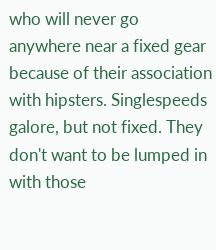who will never go anywhere near a fixed gear because of their association with hipsters. Singlespeeds galore, but not fixed. They don't want to be lumped in with those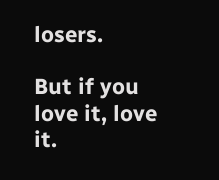losers.

But if you love it, love it.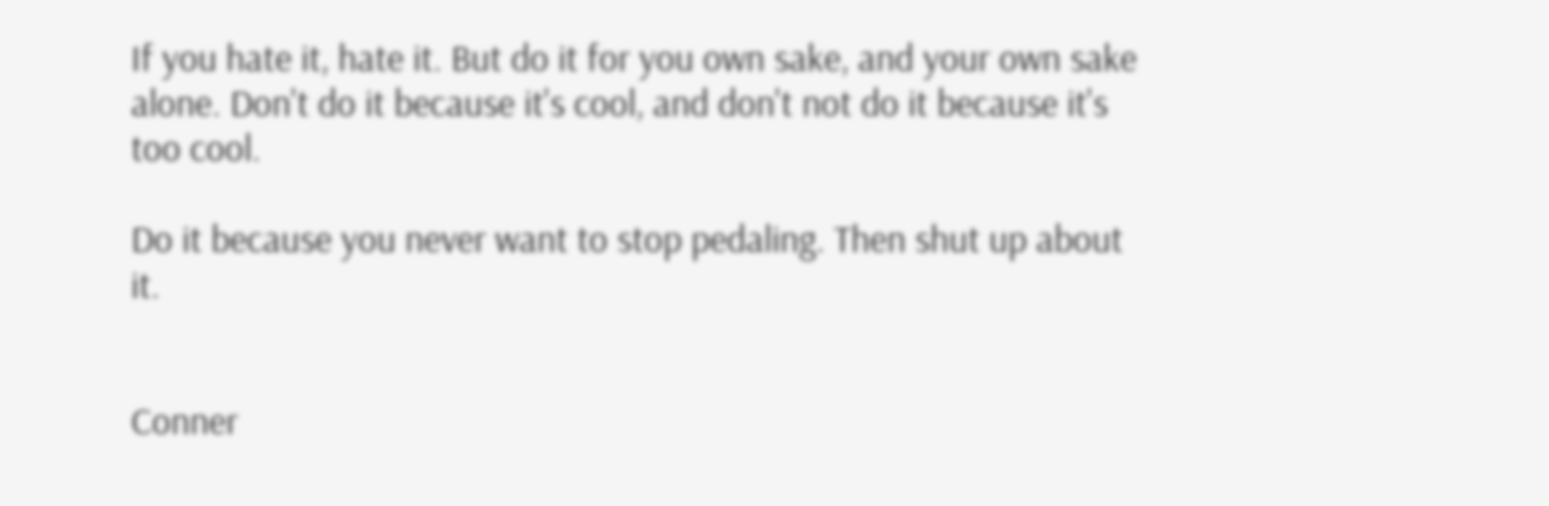If you hate it, hate it. But do it for you own sake, and your own sake alone. Don't do it because it's cool, and don't not do it because it's too cool.

Do it because you never want to stop pedaling. Then shut up about it.


Conner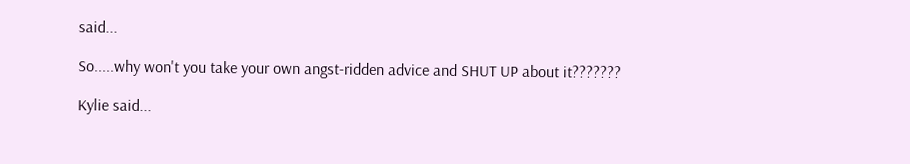said...

So.....why won't you take your own angst-ridden advice and SHUT UP about it???????

Kylie said...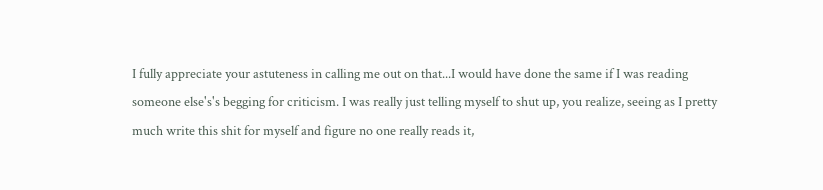I fully appreciate your astuteness in calling me out on that...I would have done the same if I was reading someone else's's begging for criticism. I was really just telling myself to shut up, you realize, seeing as I pretty much write this shit for myself and figure no one really reads it,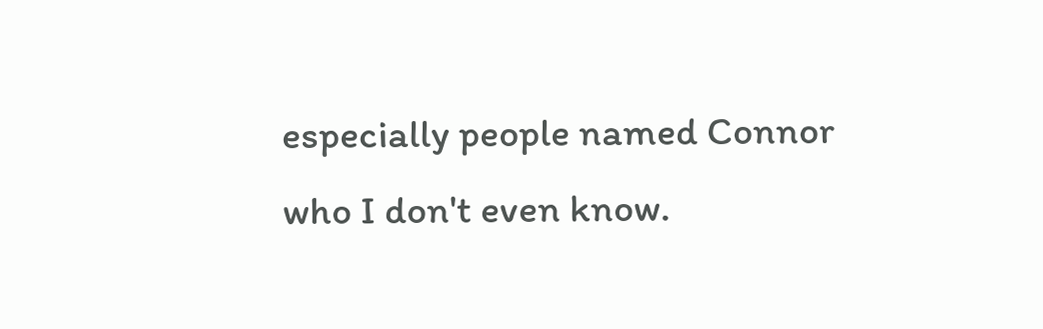especially people named Connor who I don't even know.